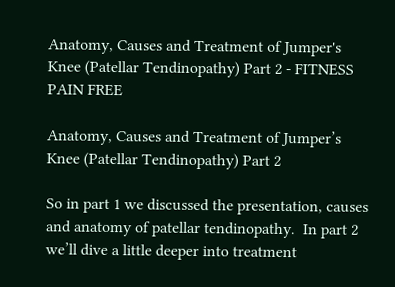Anatomy, Causes and Treatment of Jumper's Knee (Patellar Tendinopathy) Part 2 - FITNESS PAIN FREE

Anatomy, Causes and Treatment of Jumper’s Knee (Patellar Tendinopathy) Part 2

So in part 1 we discussed the presentation, causes and anatomy of patellar tendinopathy.  In part 2 we’ll dive a little deeper into treatment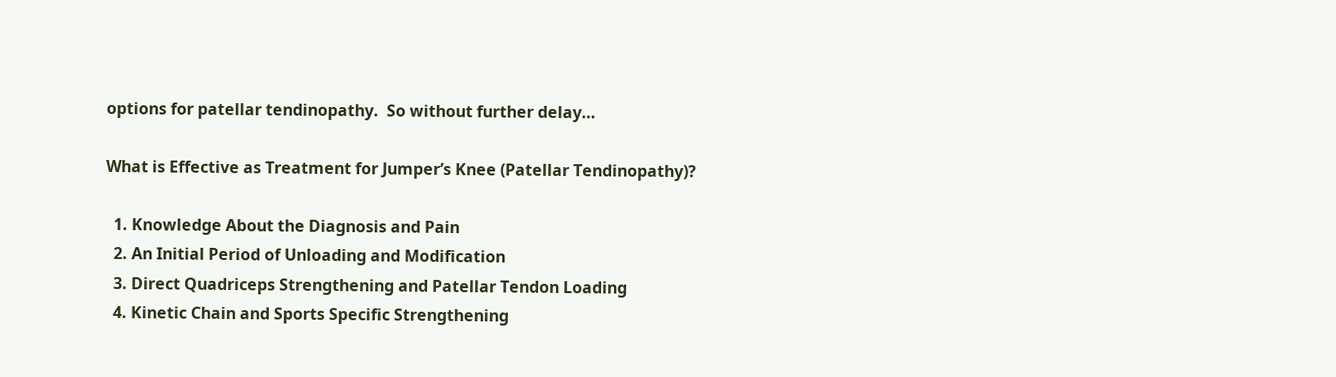options for patellar tendinopathy.  So without further delay…

What is Effective as Treatment for Jumper’s Knee (Patellar Tendinopathy)?

  1. Knowledge About the Diagnosis and Pain
  2. An Initial Period of Unloading and Modification
  3. Direct Quadriceps Strengthening and Patellar Tendon Loading
  4. Kinetic Chain and Sports Specific Strengthening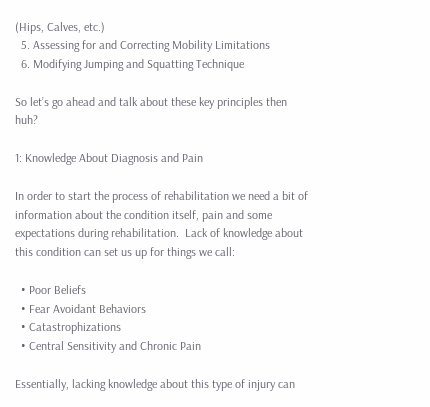(Hips, Calves, etc.)
  5. Assessing for and Correcting Mobility Limitations
  6. Modifying Jumping and Squatting Technique

So let’s go ahead and talk about these key principles then huh?

1: Knowledge About Diagnosis and Pain

In order to start the process of rehabilitation we need a bit of information about the condition itself, pain and some expectations during rehabilitation.  Lack of knowledge about this condition can set us up for things we call:

  • Poor Beliefs
  • Fear Avoidant Behaviors
  • Catastrophizations
  • Central Sensitivity and Chronic Pain

Essentially, lacking knowledge about this type of injury can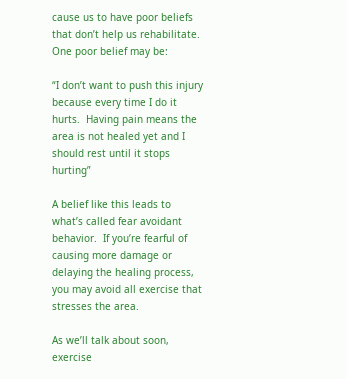cause us to have poor beliefs that don’t help us rehabilitate.  One poor belief may be:

“I don’t want to push this injury because every time I do it hurts.  Having pain means the area is not healed yet and I should rest until it stops hurting”

A belief like this leads to what’s called fear avoidant behavior.  If you’re fearful of causing more damage or delaying the healing process, you may avoid all exercise that stresses the area.

As we’ll talk about soon, exercise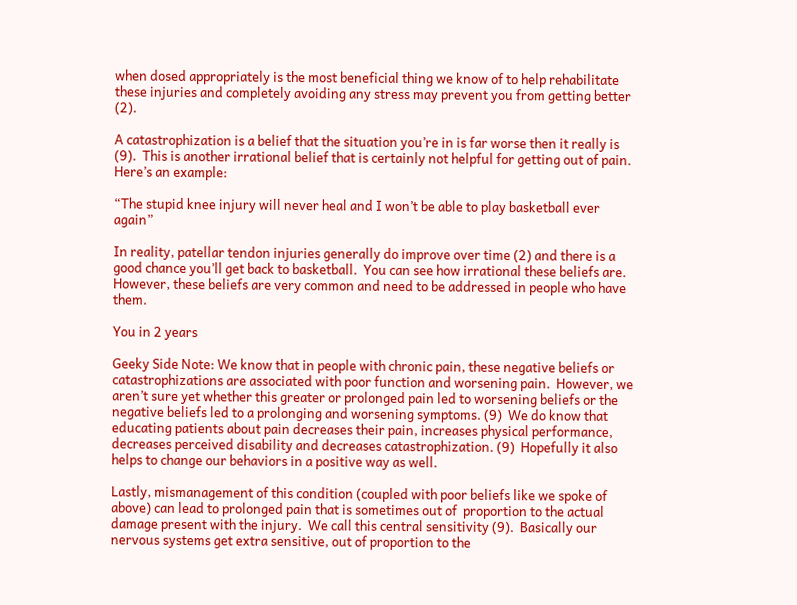when dosed appropriately is the most beneficial thing we know of to help rehabilitate these injuries and completely avoiding any stress may prevent you from getting better (2).

A catastrophization is a belief that the situation you’re in is far worse then it really is (9).  This is another irrational belief that is certainly not helpful for getting out of pain.  Here’s an example:

“The stupid knee injury will never heal and I won’t be able to play basketball ever again”

In reality, patellar tendon injuries generally do improve over time (2) and there is a good chance you’ll get back to basketball.  You can see how irrational these beliefs are.  However, these beliefs are very common and need to be addressed in people who have them.

You in 2 years

Geeky Side Note: We know that in people with chronic pain, these negative beliefs or catastrophizations are associated with poor function and worsening pain.  However, we aren’t sure yet whether this greater or prolonged pain led to worsening beliefs or the negative beliefs led to a prolonging and worsening symptoms. (9)  We do know that educating patients about pain decreases their pain, increases physical performance, decreases perceived disability and decreases catastrophization. (9)  Hopefully it also helps to change our behaviors in a positive way as well.

Lastly, mismanagement of this condition (coupled with poor beliefs like we spoke of above) can lead to prolonged pain that is sometimes out of  proportion to the actual damage present with the injury.  We call this central sensitivity (9).  Basically our nervous systems get extra sensitive, out of proportion to the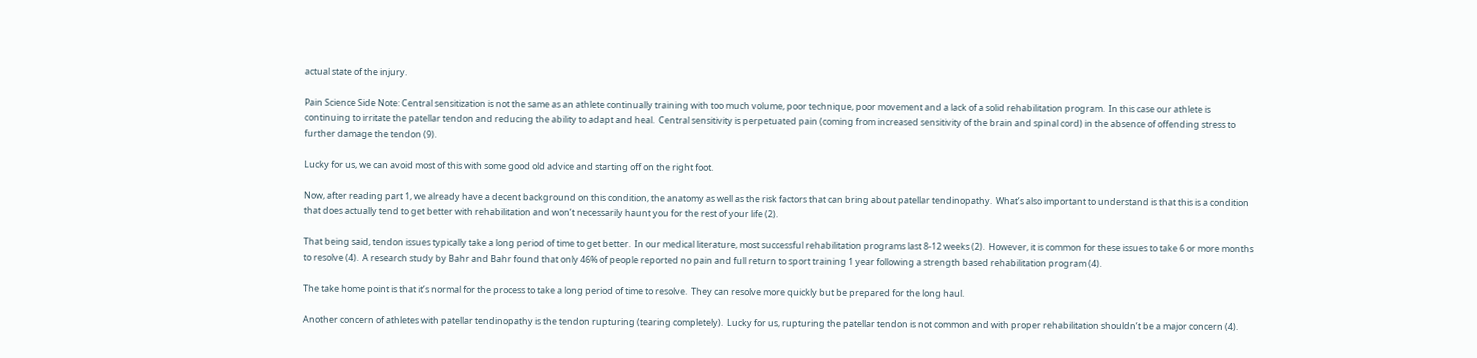actual state of the injury.

Pain Science Side Note: Central sensitization is not the same as an athlete continually training with too much volume, poor technique, poor movement and a lack of a solid rehabilitation program.  In this case our athlete is continuing to irritate the patellar tendon and reducing the ability to adapt and heal.  Central sensitivity is perpetuated pain (coming from increased sensitivity of the brain and spinal cord) in the absence of offending stress to further damage the tendon (9).

Lucky for us, we can avoid most of this with some good old advice and starting off on the right foot.

Now, after reading part 1, we already have a decent background on this condition, the anatomy as well as the risk factors that can bring about patellar tendinopathy.  What’s also important to understand is that this is a condition that does actually tend to get better with rehabilitation and won’t necessarily haunt you for the rest of your life (2).

That being said, tendon issues typically take a long period of time to get better.  In our medical literature, most successful rehabilitation programs last 8-12 weeks (2).  However, it is common for these issues to take 6 or more months to resolve (4).  A research study by Bahr and Bahr found that only 46% of people reported no pain and full return to sport training 1 year following a strength based rehabilitation program (4).

The take home point is that it’s normal for the process to take a long period of time to resolve.  They can resolve more quickly but be prepared for the long haul.

Another concern of athletes with patellar tendinopathy is the tendon rupturing (tearing completely).  Lucky for us, rupturing the patellar tendon is not common and with proper rehabilitation shouldn’t be a major concern (4).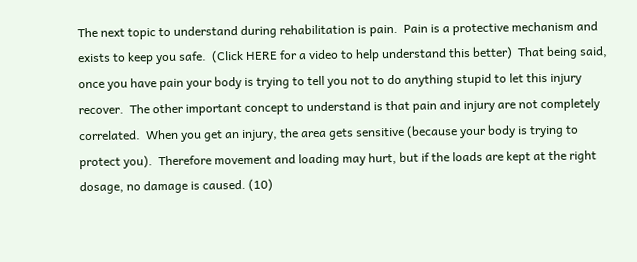The next topic to understand during rehabilitation is pain.  Pain is a protective mechanism and exists to keep you safe.  (Click HERE for a video to help understand this better)  That being said, once you have pain your body is trying to tell you not to do anything stupid to let this injury recover.  The other important concept to understand is that pain and injury are not completely correlated.  When you get an injury, the area gets sensitive (because your body is trying to protect you).  Therefore movement and loading may hurt, but if the loads are kept at the right dosage, no damage is caused. (10)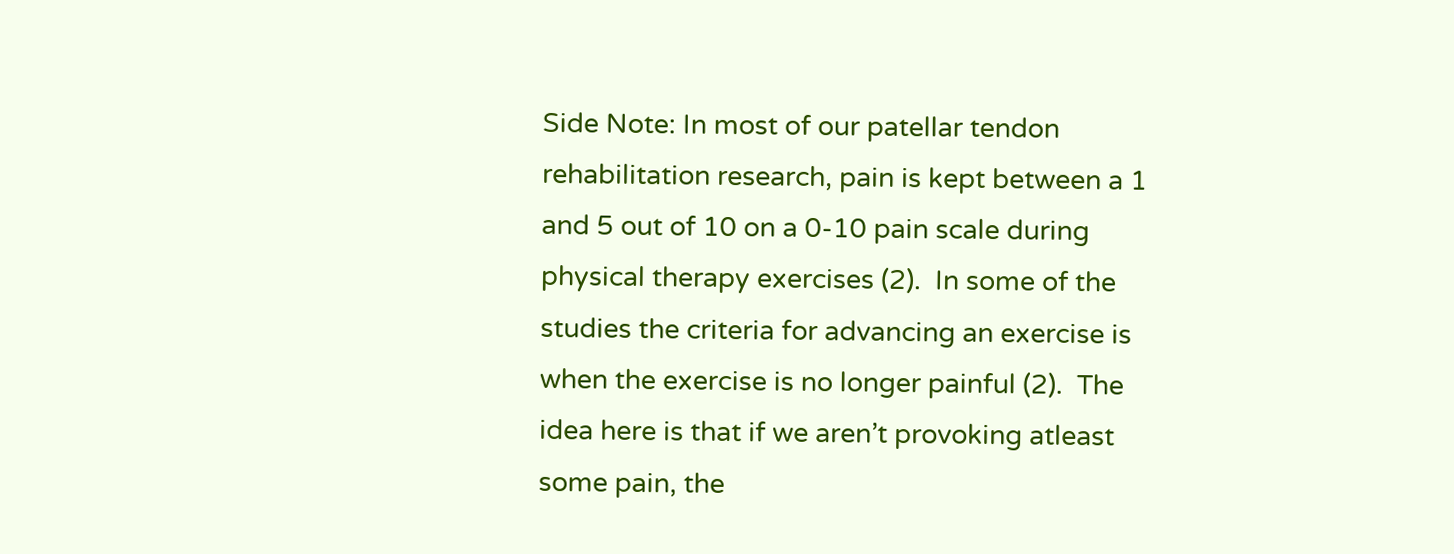Side Note: In most of our patellar tendon rehabilitation research, pain is kept between a 1 and 5 out of 10 on a 0-10 pain scale during physical therapy exercises (2).  In some of the studies the criteria for advancing an exercise is when the exercise is no longer painful (2).  The idea here is that if we aren’t provoking atleast some pain, the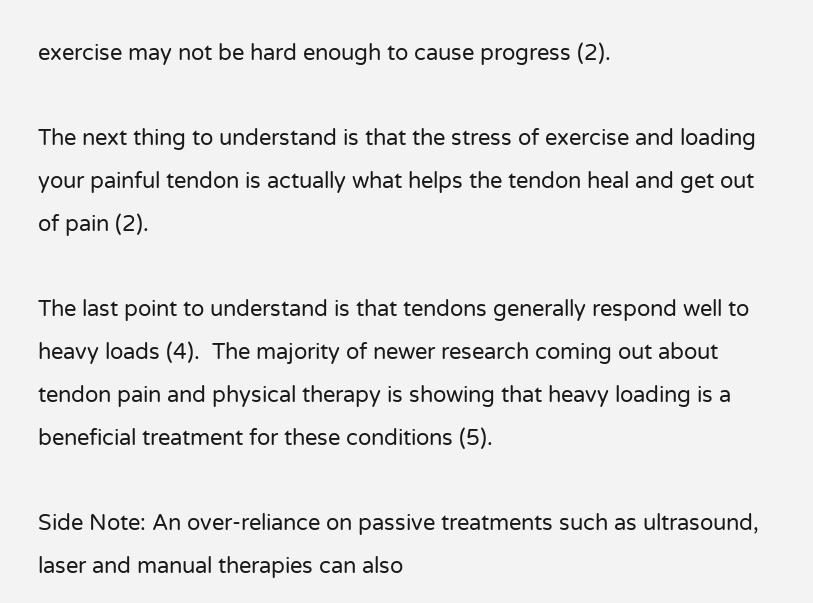exercise may not be hard enough to cause progress (2).

The next thing to understand is that the stress of exercise and loading your painful tendon is actually what helps the tendon heal and get out of pain (2).

The last point to understand is that tendons generally respond well to heavy loads (4).  The majority of newer research coming out about tendon pain and physical therapy is showing that heavy loading is a beneficial treatment for these conditions (5).

Side Note: An over-reliance on passive treatments such as ultrasound, laser and manual therapies can also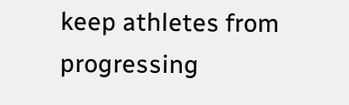keep athletes from progressing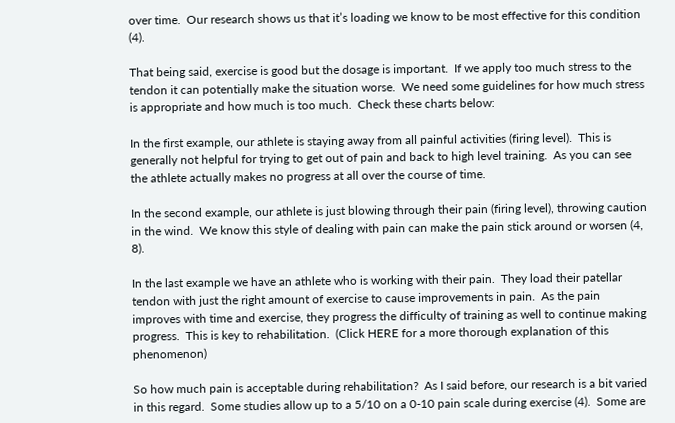over time.  Our research shows us that it’s loading we know to be most effective for this condition (4).

That being said, exercise is good but the dosage is important.  If we apply too much stress to the tendon it can potentially make the situation worse.  We need some guidelines for how much stress is appropriate and how much is too much.  Check these charts below:

In the first example, our athlete is staying away from all painful activities (firing level).  This is generally not helpful for trying to get out of pain and back to high level training.  As you can see the athlete actually makes no progress at all over the course of time.

In the second example, our athlete is just blowing through their pain (firing level), throwing caution in the wind.  We know this style of dealing with pain can make the pain stick around or worsen (4, 8).

In the last example we have an athlete who is working with their pain.  They load their patellar tendon with just the right amount of exercise to cause improvements in pain.  As the pain improves with time and exercise, they progress the difficulty of training as well to continue making progress.  This is key to rehabilitation.  (Click HERE for a more thorough explanation of this phenomenon)

So how much pain is acceptable during rehabilitation?  As I said before, our research is a bit varied in this regard.  Some studies allow up to a 5/10 on a 0-10 pain scale during exercise (4).  Some are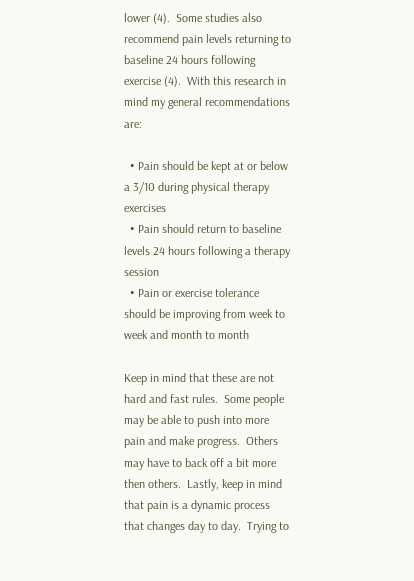lower (4).  Some studies also recommend pain levels returning to baseline 24 hours following exercise (4).  With this research in mind my general recommendations are:

  • Pain should be kept at or below a 3/10 during physical therapy exercises
  • Pain should return to baseline levels 24 hours following a therapy session
  • Pain or exercise tolerance should be improving from week to week and month to month

Keep in mind that these are not hard and fast rules.  Some people may be able to push into more pain and make progress.  Others may have to back off a bit more then others.  Lastly, keep in mind that pain is a dynamic process that changes day to day.  Trying to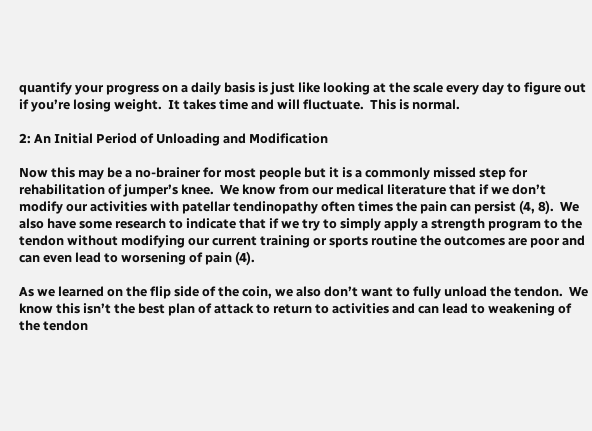quantify your progress on a daily basis is just like looking at the scale every day to figure out if you’re losing weight.  It takes time and will fluctuate.  This is normal.

2: An Initial Period of Unloading and Modification

Now this may be a no-brainer for most people but it is a commonly missed step for rehabilitation of jumper’s knee.  We know from our medical literature that if we don’t modify our activities with patellar tendinopathy often times the pain can persist (4, 8).  We also have some research to indicate that if we try to simply apply a strength program to the tendon without modifying our current training or sports routine the outcomes are poor and can even lead to worsening of pain (4).

As we learned on the flip side of the coin, we also don’t want to fully unload the tendon.  We know this isn’t the best plan of attack to return to activities and can lead to weakening of the tendon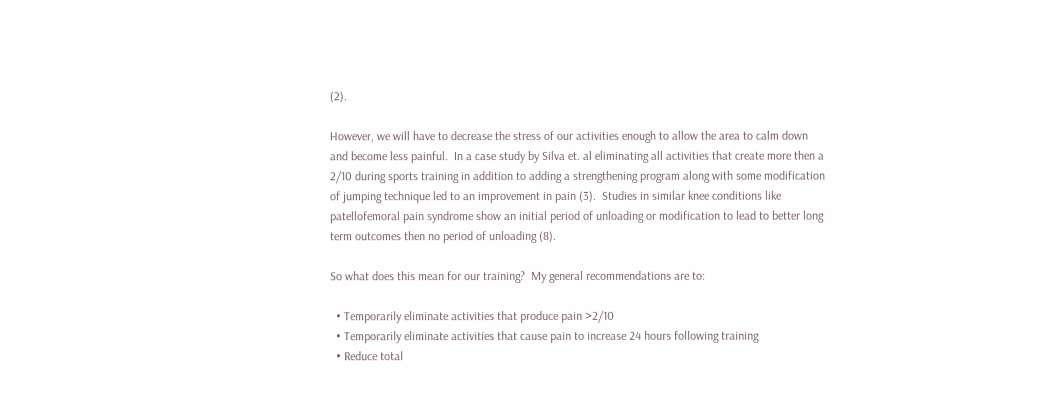(2).

However, we will have to decrease the stress of our activities enough to allow the area to calm down and become less painful.  In a case study by Silva et. al eliminating all activities that create more then a 2/10 during sports training in addition to adding a strengthening program along with some modification of jumping technique led to an improvement in pain (3).  Studies in similar knee conditions like patellofemoral pain syndrome show an initial period of unloading or modification to lead to better long term outcomes then no period of unloading (8).

So what does this mean for our training?  My general recommendations are to:

  • Temporarily eliminate activities that produce pain >2/10
  • Temporarily eliminate activities that cause pain to increase 24 hours following training
  • Reduce total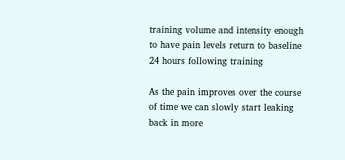training volume and intensity enough to have pain levels return to baseline 24 hours following training

As the pain improves over the course of time we can slowly start leaking back in more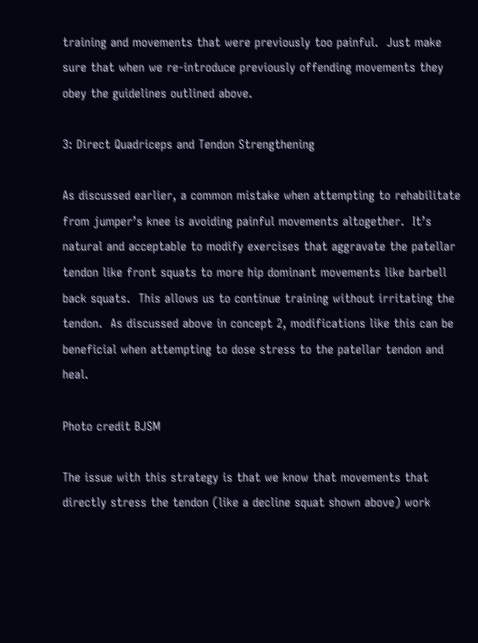training and movements that were previously too painful.  Just make sure that when we re-introduce previously offending movements they obey the guidelines outlined above.

3: Direct Quadriceps and Tendon Strengthening

As discussed earlier, a common mistake when attempting to rehabilitate from jumper’s knee is avoiding painful movements altogether.  It’s natural and acceptable to modify exercises that aggravate the patellar tendon like front squats to more hip dominant movements like barbell back squats.  This allows us to continue training without irritating the tendon.  As discussed above in concept 2, modifications like this can be beneficial when attempting to dose stress to the patellar tendon and heal.

Photo credit BJSM

The issue with this strategy is that we know that movements that directly stress the tendon (like a decline squat shown above) work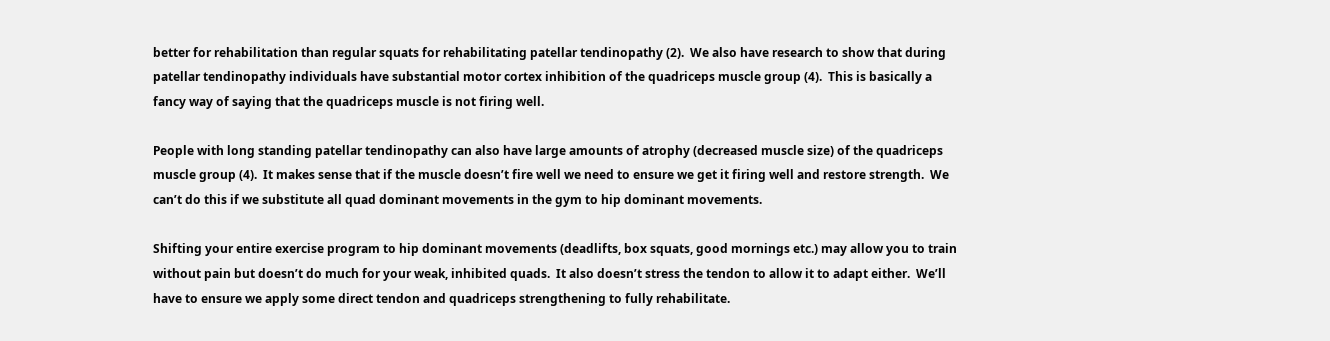better for rehabilitation than regular squats for rehabilitating patellar tendinopathy (2).  We also have research to show that during patellar tendinopathy individuals have substantial motor cortex inhibition of the quadriceps muscle group (4).  This is basically a fancy way of saying that the quadriceps muscle is not firing well.

People with long standing patellar tendinopathy can also have large amounts of atrophy (decreased muscle size) of the quadriceps muscle group (4).  It makes sense that if the muscle doesn’t fire well we need to ensure we get it firing well and restore strength.  We can’t do this if we substitute all quad dominant movements in the gym to hip dominant movements.

Shifting your entire exercise program to hip dominant movements (deadlifts, box squats, good mornings etc.) may allow you to train without pain but doesn’t do much for your weak, inhibited quads.  It also doesn’t stress the tendon to allow it to adapt either.  We’ll have to ensure we apply some direct tendon and quadriceps strengthening to fully rehabilitate.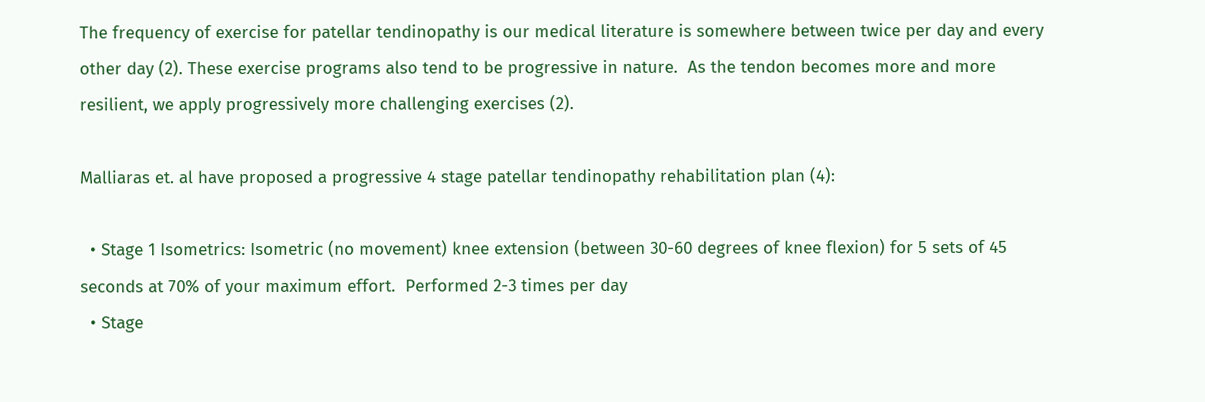The frequency of exercise for patellar tendinopathy is our medical literature is somewhere between twice per day and every other day (2). These exercise programs also tend to be progressive in nature.  As the tendon becomes more and more resilient, we apply progressively more challenging exercises (2).

Malliaras et. al have proposed a progressive 4 stage patellar tendinopathy rehabilitation plan (4):

  • Stage 1 Isometrics: Isometric (no movement) knee extension (between 30-60 degrees of knee flexion) for 5 sets of 45 seconds at 70% of your maximum effort.  Performed 2-3 times per day
  • Stage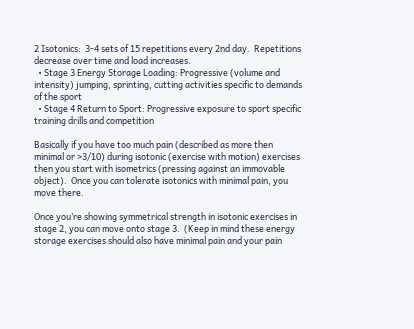2 Isotonics:  3-4 sets of 15 repetitions every 2nd day.  Repetitions decrease over time and load increases.
  • Stage 3 Energy Storage Loading: Progressive (volume and intensity) jumping, sprinting, cutting activities specific to demands of the sport
  • Stage 4 Return to Sport: Progressive exposure to sport specific training drills and competition

Basically if you have too much pain (described as more then minimal or >3/10) during isotonic (exercise with motion) exercises then you start with isometrics (pressing against an immovable object).  Once you can tolerate isotonics with minimal pain, you move there.

Once you’re showing symmetrical strength in isotonic exercises in stage 2, you can move onto stage 3.  (Keep in mind these energy storage exercises should also have minimal pain and your pain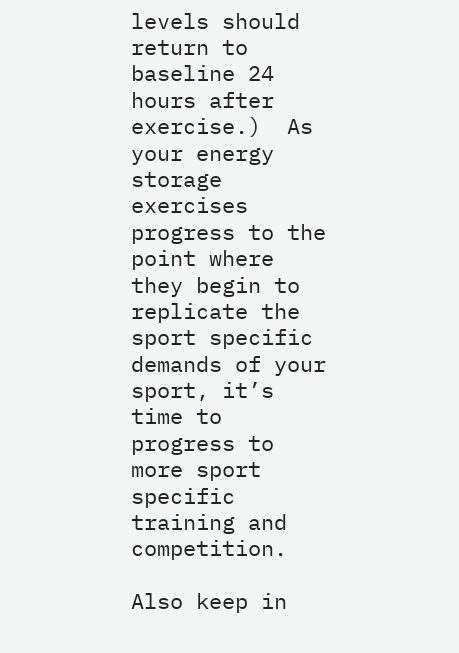levels should return to baseline 24 hours after exercise.)  As your energy storage exercises progress to the point where they begin to replicate the sport specific demands of your sport, it’s time to progress to more sport specific training and competition.

Also keep in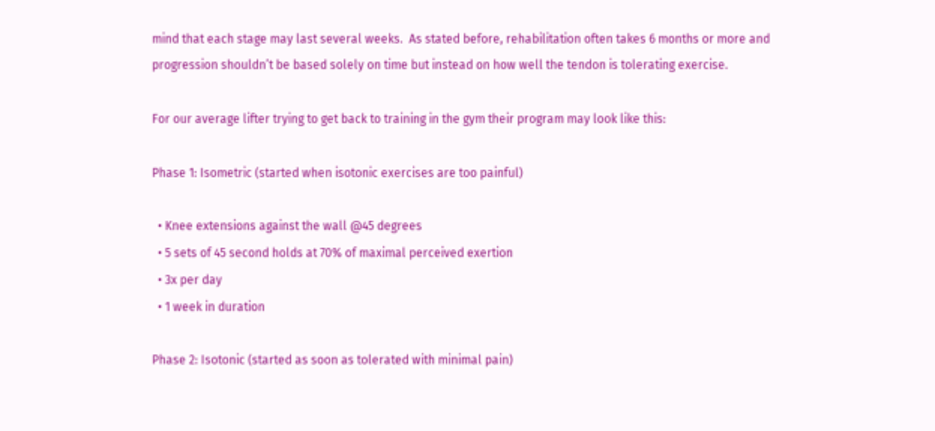mind that each stage may last several weeks.  As stated before, rehabilitation often takes 6 months or more and progression shouldn’t be based solely on time but instead on how well the tendon is tolerating exercise.

For our average lifter trying to get back to training in the gym their program may look like this:

Phase 1: Isometric (started when isotonic exercises are too painful)

  • Knee extensions against the wall @45 degrees
  • 5 sets of 45 second holds at 70% of maximal perceived exertion
  • 3x per day
  • 1 week in duration

Phase 2: Isotonic (started as soon as tolerated with minimal pain)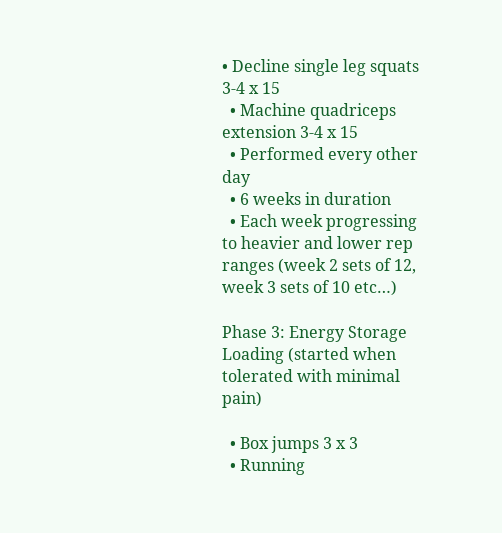• Decline single leg squats 3-4 x 15
  • Machine quadriceps extension 3-4 x 15
  • Performed every other day
  • 6 weeks in duration
  • Each week progressing to heavier and lower rep ranges (week 2 sets of 12, week 3 sets of 10 etc…)

Phase 3: Energy Storage Loading (started when tolerated with minimal pain)

  • Box jumps 3 x 3
  • Running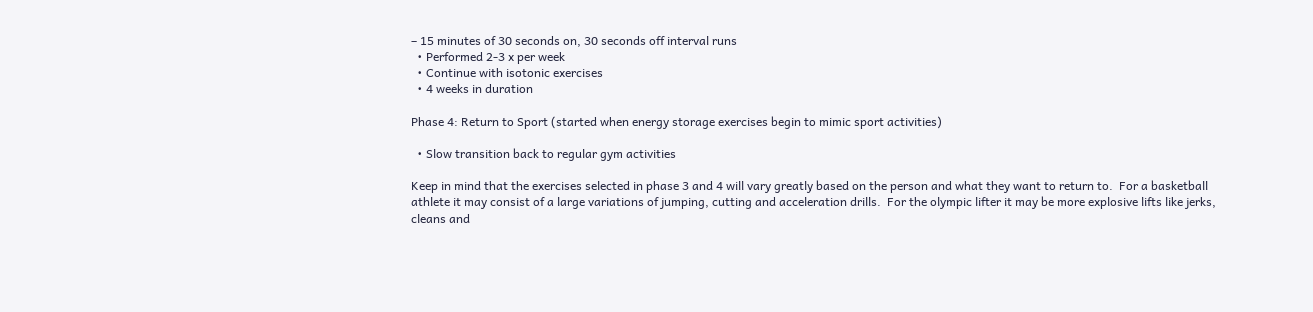– 15 minutes of 30 seconds on, 30 seconds off interval runs
  • Performed 2-3 x per week
  • Continue with isotonic exercises
  • 4 weeks in duration

Phase 4: Return to Sport (started when energy storage exercises begin to mimic sport activities)

  • Slow transition back to regular gym activities

Keep in mind that the exercises selected in phase 3 and 4 will vary greatly based on the person and what they want to return to.  For a basketball athlete it may consist of a large variations of jumping, cutting and acceleration drills.  For the olympic lifter it may be more explosive lifts like jerks, cleans and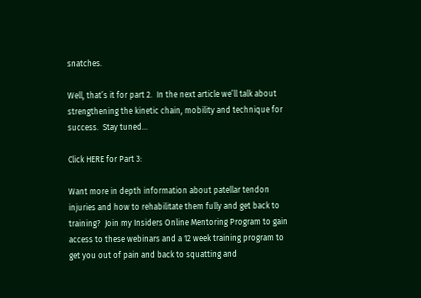snatches.

Well, that’s it for part 2.  In the next article we’ll talk about strengthening the kinetic chain, mobility and technique for success.  Stay tuned…

Click HERE for Part 3:

Want more in depth information about patellar tendon injuries and how to rehabilitate them fully and get back to training?  Join my Insiders Online Mentoring Program to gain access to these webinars and a 12 week training program to get you out of pain and back to squatting and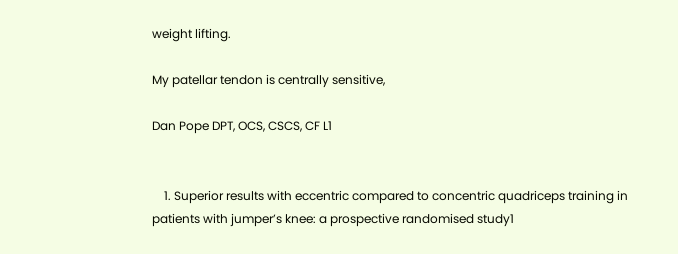weight lifting.

My patellar tendon is centrally sensitive,

Dan Pope DPT, OCS, CSCS, CF L1


    1. Superior results with eccentric compared to concentric quadriceps training in patients with jumper’s knee: a prospective randomised study1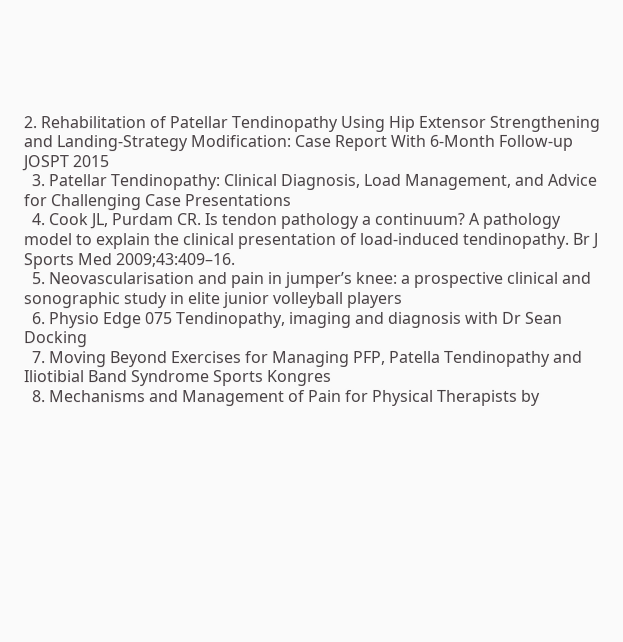2. Rehabilitation of Patellar Tendinopathy Using Hip Extensor Strengthening and Landing-Strategy Modification: Case Report With 6-Month Follow-up JOSPT 2015
  3. Patellar Tendinopathy: Clinical Diagnosis, Load Management, and Advice for Challenging Case Presentations
  4. Cook JL, Purdam CR. Is tendon pathology a continuum? A pathology model to explain the clinical presentation of load-induced tendinopathy. Br J Sports Med 2009;43:409–16.
  5. Neovascularisation and pain in jumper’s knee: a prospective clinical and sonographic study in elite junior volleyball players
  6. Physio Edge 075 Tendinopathy, imaging and diagnosis with Dr Sean Docking
  7. Moving Beyond Exercises for Managing PFP, Patella Tendinopathy and Iliotibial Band Syndrome Sports Kongres
  8. Mechanisms and Management of Pain for Physical Therapists by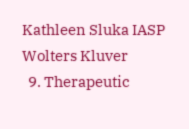Kathleen Sluka IASP Wolters Kluver
  9. Therapeutic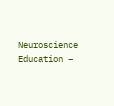Neuroscience Education –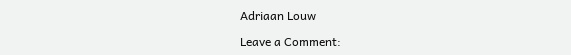Adriaan Louw

Leave a Comment: